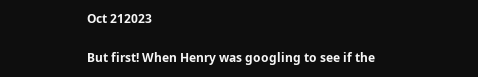Oct 212023

But first! When Henry was googling to see if the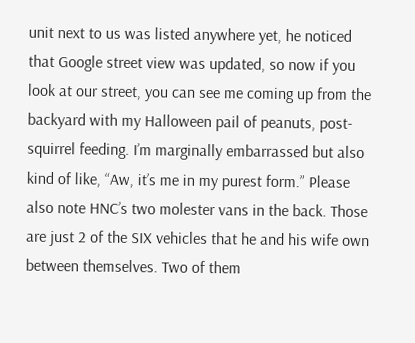unit next to us was listed anywhere yet, he noticed that Google street view was updated, so now if you look at our street, you can see me coming up from the backyard with my Halloween pail of peanuts, post-squirrel feeding. I’m marginally embarrassed but also kind of like, “Aw, it’s me in my purest form.” Please also note HNC’s two molester vans in the back. Those are just 2 of the SIX vehicles that he and his wife own between themselves. Two of them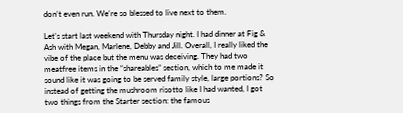don’t even run. We’re so blessed to live next to them.

Let’s start last weekend with Thursday night. I had dinner at Fig & Ash with Megan, Marlene, Debby and Jill. Overall, I really liked the vibe of the place but the menu was deceiving. They had two meatfree items in the “shareables” section, which to me made it sound like it was going to be served family style, large portions? So instead of getting the mushroom risotto like I had wanted, I got two things from the Starter section: the famous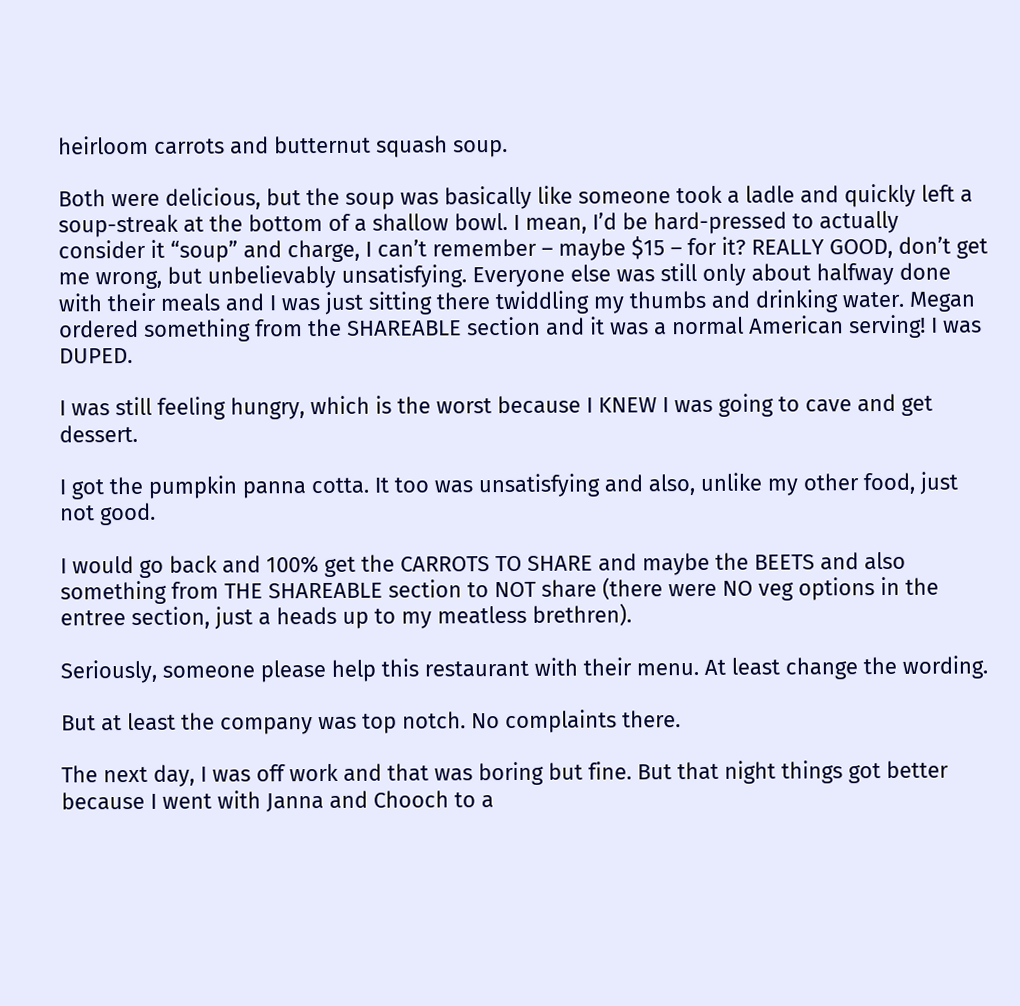heirloom carrots and butternut squash soup.

Both were delicious, but the soup was basically like someone took a ladle and quickly left a soup-streak at the bottom of a shallow bowl. I mean, I’d be hard-pressed to actually consider it “soup” and charge, I can’t remember – maybe $15 – for it? REALLY GOOD, don’t get me wrong, but unbelievably unsatisfying. Everyone else was still only about halfway done with their meals and I was just sitting there twiddling my thumbs and drinking water. Megan ordered something from the SHAREABLE section and it was a normal American serving! I was DUPED.

I was still feeling hungry, which is the worst because I KNEW I was going to cave and get dessert.

I got the pumpkin panna cotta. It too was unsatisfying and also, unlike my other food, just not good.

I would go back and 100% get the CARROTS TO SHARE and maybe the BEETS and also something from THE SHAREABLE section to NOT share (there were NO veg options in the entree section, just a heads up to my meatless brethren).

Seriously, someone please help this restaurant with their menu. At least change the wording.

But at least the company was top notch. No complaints there.

The next day, I was off work and that was boring but fine. But that night things got better because I went with Janna and Chooch to a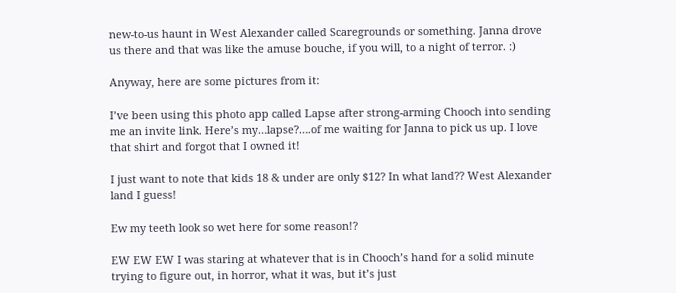new-to-us haunt in West Alexander called Scaregrounds or something. Janna drove us there and that was like the amuse bouche, if you will, to a night of terror. :)

Anyway, here are some pictures from it:

I’ve been using this photo app called Lapse after strong-arming Chooch into sending me an invite link. Here’s my…lapse?….of me waiting for Janna to pick us up. I love that shirt and forgot that I owned it!

I just want to note that kids 18 & under are only $12? In what land?? West Alexander land I guess!

Ew my teeth look so wet here for some reason!?

EW EW EW I was staring at whatever that is in Chooch’s hand for a solid minute trying to figure out, in horror, what it was, but it’s just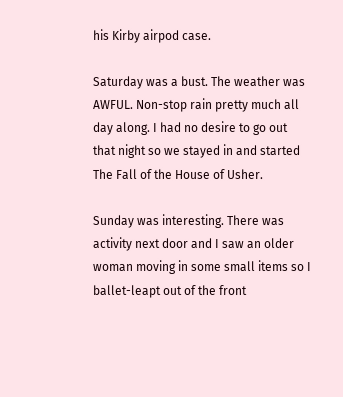his Kirby airpod case.

Saturday was a bust. The weather was AWFUL. Non-stop rain pretty much all day along. I had no desire to go out that night so we stayed in and started The Fall of the House of Usher.

Sunday was interesting. There was activity next door and I saw an older woman moving in some small items so I ballet-leapt out of the front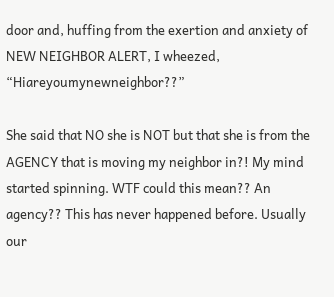door and, huffing from the exertion and anxiety of NEW NEIGHBOR ALERT, I wheezed, “Hiareyoumynewneighbor??”

She said that NO she is NOT but that she is from the AGENCY that is moving my neighbor in?! My mind started spinning. WTF could this mean?? An agency?? This has never happened before. Usually our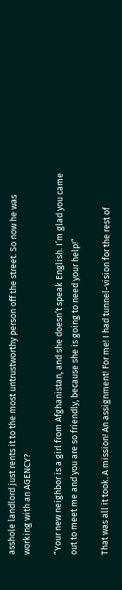asshole landlord just rents it to the most untrustworthy person off the street. So now he was working with an AGENCY?

“Your new neighbor is a girl from Afghanistan, and she doesn’t speak English. I’m glad you came out to meet me and you are so friendly, because she is going to need your help!”

That was all it took. A mission! An assignment! For me! I had tunnel-vision for the rest of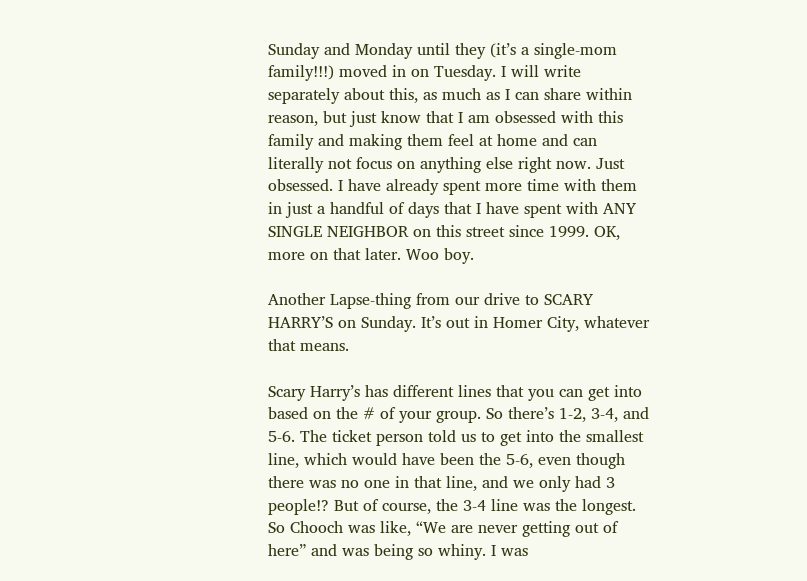Sunday and Monday until they (it’s a single-mom family!!!) moved in on Tuesday. I will write separately about this, as much as I can share within reason, but just know that I am obsessed with this family and making them feel at home and can literally not focus on anything else right now. Just obsessed. I have already spent more time with them in just a handful of days that I have spent with ANY SINGLE NEIGHBOR on this street since 1999. OK, more on that later. Woo boy.

Another Lapse-thing from our drive to SCARY HARRY’S on Sunday. It’s out in Homer City, whatever that means.

Scary Harry’s has different lines that you can get into based on the # of your group. So there’s 1-2, 3-4, and 5-6. The ticket person told us to get into the smallest line, which would have been the 5-6, even though there was no one in that line, and we only had 3 people!? But of course, the 3-4 line was the longest. So Chooch was like, “We are never getting out of here” and was being so whiny. I was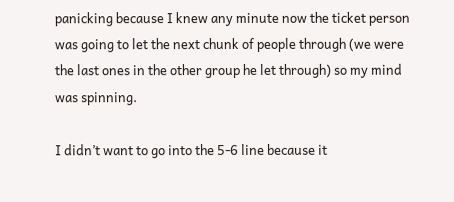panicking because I knew any minute now the ticket person was going to let the next chunk of people through (we were the last ones in the other group he let through) so my mind was spinning.

I didn’t want to go into the 5-6 line because it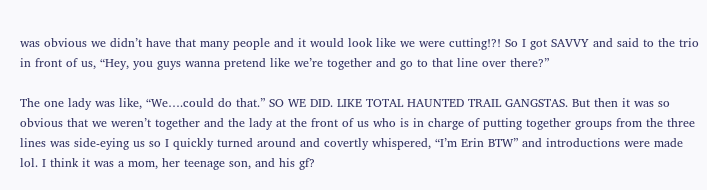was obvious we didn’t have that many people and it would look like we were cutting!?! So I got SAVVY and said to the trio in front of us, “Hey, you guys wanna pretend like we’re together and go to that line over there?”

The one lady was like, “We….could do that.” SO WE DID. LIKE TOTAL HAUNTED TRAIL GANGSTAS. But then it was so obvious that we weren’t together and the lady at the front of us who is in charge of putting together groups from the three lines was side-eying us so I quickly turned around and covertly whispered, “I’m Erin BTW” and introductions were made lol. I think it was a mom, her teenage son, and his gf?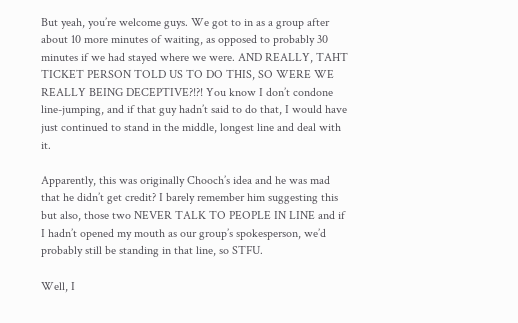But yeah, you’re welcome guys. We got to in as a group after about 10 more minutes of waiting, as opposed to probably 30 minutes if we had stayed where we were. AND REALLY, TAHT TICKET PERSON TOLD US TO DO THIS, SO WERE WE REALLY BEING DECEPTIVE?!?! You know I don’t condone line-jumping, and if that guy hadn’t said to do that, I would have just continued to stand in the middle, longest line and deal with it.

Apparently, this was originally Chooch’s idea and he was mad that he didn’t get credit? I barely remember him suggesting this but also, those two NEVER TALK TO PEOPLE IN LINE and if I hadn’t opened my mouth as our group’s spokesperson, we’d probably still be standing in that line, so STFU.

Well, I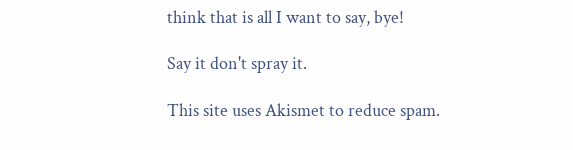think that is all I want to say, bye!

Say it don't spray it.

This site uses Akismet to reduce spam.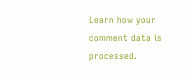Learn how your comment data is processed.